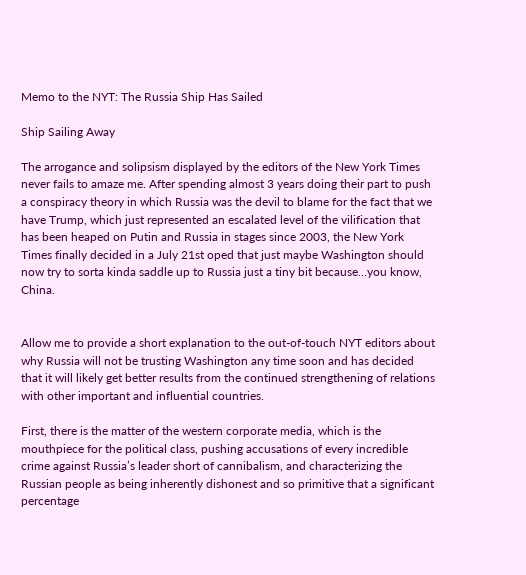Memo to the NYT: The Russia Ship Has Sailed

Ship Sailing Away

The arrogance and solipsism displayed by the editors of the New York Times never fails to amaze me. After spending almost 3 years doing their part to push a conspiracy theory in which Russia was the devil to blame for the fact that we have Trump, which just represented an escalated level of the vilification that has been heaped on Putin and Russia in stages since 2003, the New York Times finally decided in a July 21st oped that just maybe Washington should now try to sorta kinda saddle up to Russia just a tiny bit because…you know, China.


Allow me to provide a short explanation to the out-of-touch NYT editors about why Russia will not be trusting Washington any time soon and has decided that it will likely get better results from the continued strengthening of relations with other important and influential countries.

First, there is the matter of the western corporate media, which is the mouthpiece for the political class, pushing accusations of every incredible crime against Russia’s leader short of cannibalism, and characterizing the Russian people as being inherently dishonest and so primitive that a significant percentage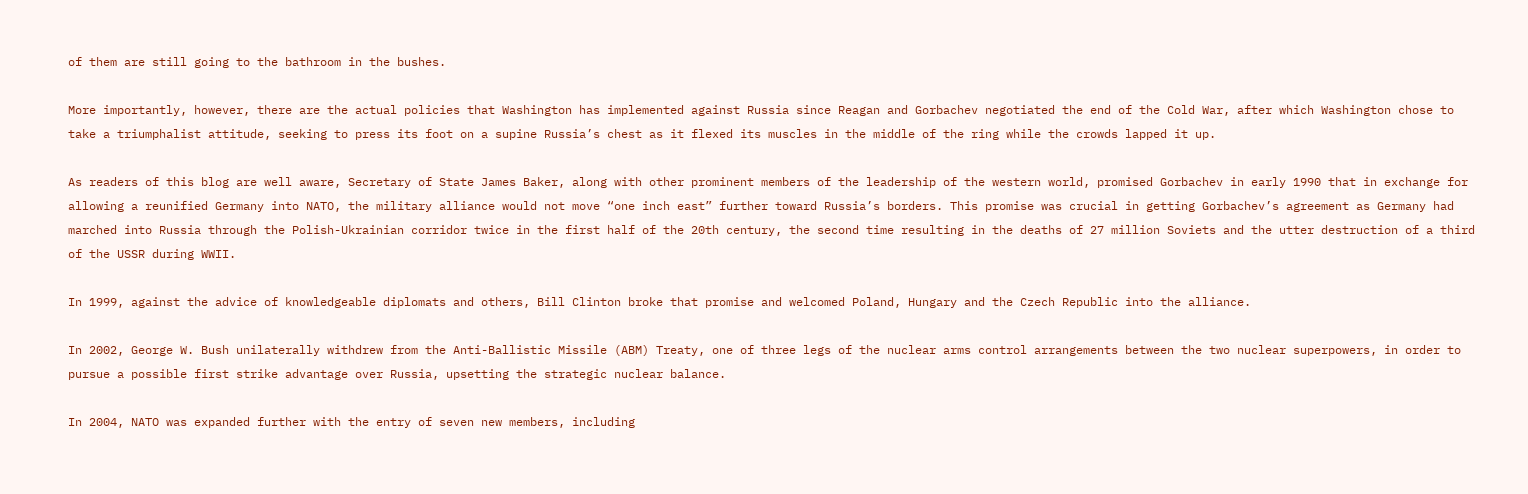of them are still going to the bathroom in the bushes.

More importantly, however, there are the actual policies that Washington has implemented against Russia since Reagan and Gorbachev negotiated the end of the Cold War, after which Washington chose to take a triumphalist attitude, seeking to press its foot on a supine Russia’s chest as it flexed its muscles in the middle of the ring while the crowds lapped it up.

As readers of this blog are well aware, Secretary of State James Baker, along with other prominent members of the leadership of the western world, promised Gorbachev in early 1990 that in exchange for allowing a reunified Germany into NATO, the military alliance would not move “one inch east” further toward Russia’s borders. This promise was crucial in getting Gorbachev’s agreement as Germany had marched into Russia through the Polish-Ukrainian corridor twice in the first half of the 20th century, the second time resulting in the deaths of 27 million Soviets and the utter destruction of a third of the USSR during WWII.

In 1999, against the advice of knowledgeable diplomats and others, Bill Clinton broke that promise and welcomed Poland, Hungary and the Czech Republic into the alliance.

In 2002, George W. Bush unilaterally withdrew from the Anti-Ballistic Missile (ABM) Treaty, one of three legs of the nuclear arms control arrangements between the two nuclear superpowers, in order to pursue a possible first strike advantage over Russia, upsetting the strategic nuclear balance.

In 2004, NATO was expanded further with the entry of seven new members, including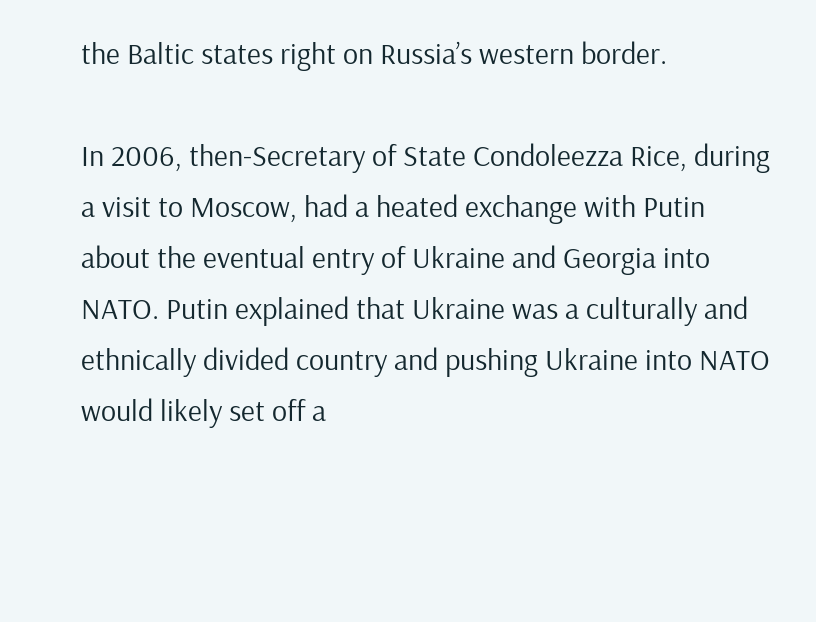the Baltic states right on Russia’s western border.

In 2006, then-Secretary of State Condoleezza Rice, during a visit to Moscow, had a heated exchange with Putin about the eventual entry of Ukraine and Georgia into NATO. Putin explained that Ukraine was a culturally and ethnically divided country and pushing Ukraine into NATO would likely set off a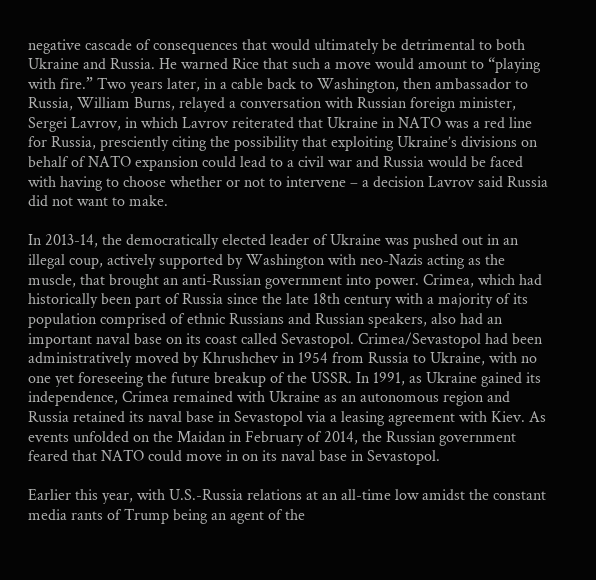negative cascade of consequences that would ultimately be detrimental to both Ukraine and Russia. He warned Rice that such a move would amount to “playing with fire.” Two years later, in a cable back to Washington, then ambassador to Russia, William Burns, relayed a conversation with Russian foreign minister, Sergei Lavrov, in which Lavrov reiterated that Ukraine in NATO was a red line for Russia, presciently citing the possibility that exploiting Ukraine’s divisions on behalf of NATO expansion could lead to a civil war and Russia would be faced with having to choose whether or not to intervene – a decision Lavrov said Russia did not want to make.

In 2013-14, the democratically elected leader of Ukraine was pushed out in an illegal coup, actively supported by Washington with neo-Nazis acting as the muscle, that brought an anti-Russian government into power. Crimea, which had historically been part of Russia since the late 18th century with a majority of its population comprised of ethnic Russians and Russian speakers, also had an important naval base on its coast called Sevastopol. Crimea/Sevastopol had been administratively moved by Khrushchev in 1954 from Russia to Ukraine, with no one yet foreseeing the future breakup of the USSR. In 1991, as Ukraine gained its independence, Crimea remained with Ukraine as an autonomous region and Russia retained its naval base in Sevastopol via a leasing agreement with Kiev. As events unfolded on the Maidan in February of 2014, the Russian government feared that NATO could move in on its naval base in Sevastopol.

Earlier this year, with U.S.-Russia relations at an all-time low amidst the constant media rants of Trump being an agent of the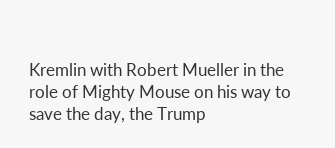Kremlin with Robert Mueller in the role of Mighty Mouse on his way to save the day, the Trump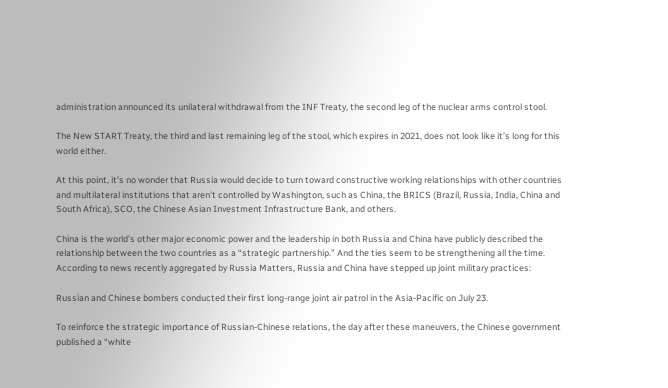administration announced its unilateral withdrawal from the INF Treaty, the second leg of the nuclear arms control stool.

The New START Treaty, the third and last remaining leg of the stool, which expires in 2021, does not look like it’s long for this world either.

At this point, it’s no wonder that Russia would decide to turn toward constructive working relationships with other countries and multilateral institutions that aren’t controlled by Washington, such as China, the BRICS (Brazil, Russia, India, China and South Africa), SCO, the Chinese Asian Investment Infrastructure Bank, and others.

China is the world’s other major economic power and the leadership in both Russia and China have publicly described the relationship between the two countries as a “strategic partnership.” And the ties seem to be strengthening all the time. According to news recently aggregated by Russia Matters, Russia and China have stepped up joint military practices:

Russian and Chinese bombers conducted their first long-range joint air patrol in the Asia-Pacific on July 23.

To reinforce the strategic importance of Russian-Chinese relations, the day after these maneuvers, the Chinese government published a “white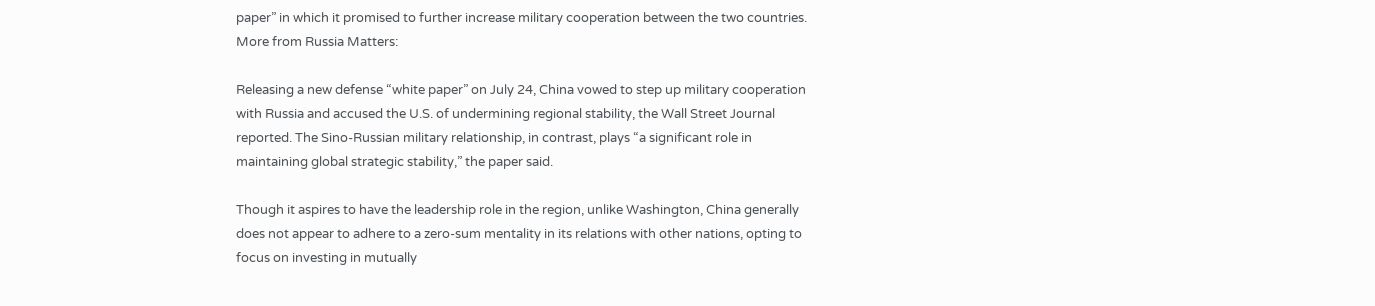paper” in which it promised to further increase military cooperation between the two countries. More from Russia Matters:

Releasing a new defense “white paper” on July 24, China vowed to step up military cooperation with Russia and accused the U.S. of undermining regional stability, the Wall Street Journal reported. The Sino-Russian military relationship, in contrast, plays “a significant role in maintaining global strategic stability,” the paper said.

Though it aspires to have the leadership role in the region, unlike Washington, China generally does not appear to adhere to a zero-sum mentality in its relations with other nations, opting to focus on investing in mutually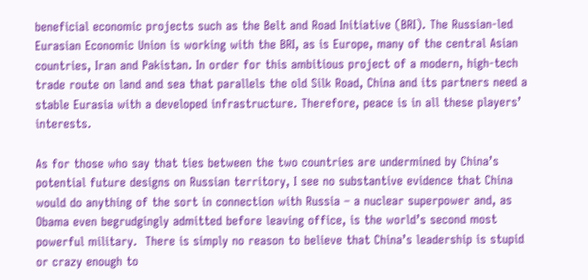beneficial economic projects such as the Belt and Road Initiative (BRI). The Russian-led Eurasian Economic Union is working with the BRI, as is Europe, many of the central Asian countries, Iran and Pakistan. In order for this ambitious project of a modern, high-tech trade route on land and sea that parallels the old Silk Road, China and its partners need a stable Eurasia with a developed infrastructure. Therefore, peace is in all these players’ interests.

As for those who say that ties between the two countries are undermined by China’s potential future designs on Russian territory, I see no substantive evidence that China would do anything of the sort in connection with Russia – a nuclear superpower and, as Obama even begrudgingly admitted before leaving office, is the world’s second most powerful military.  There is simply no reason to believe that China’s leadership is stupid or crazy enough to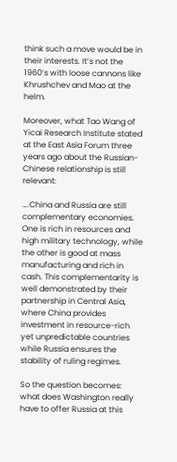think such a move would be in their interests. It’s not the 1960’s with loose cannons like Khrushchev and Mao at the helm.

Moreover, what Tao Wang of Yicai Research Institute stated at the East Asia Forum three years ago about the Russian-Chinese relationship is still relevant:

….China and Russia are still complementary economies. One is rich in resources and high military technology, while the other is good at mass manufacturing and rich in cash. This complementarity is well demonstrated by their partnership in Central Asia, where China provides investment in resource-rich yet unpredictable countries while Russia ensures the stability of ruling regimes.

So the question becomes: what does Washington really have to offer Russia at this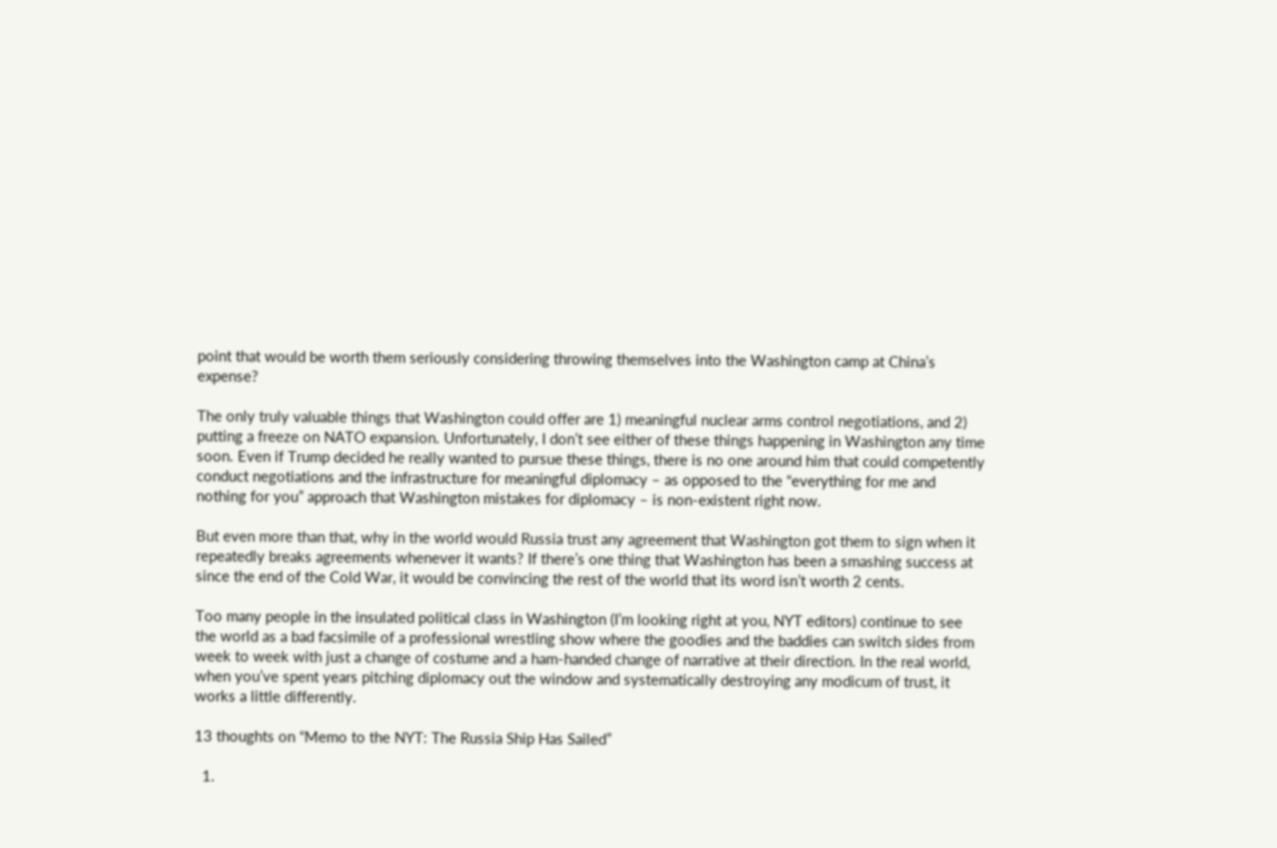point that would be worth them seriously considering throwing themselves into the Washington camp at China’s expense?

The only truly valuable things that Washington could offer are 1) meaningful nuclear arms control negotiations, and 2) putting a freeze on NATO expansion. Unfortunately, I don’t see either of these things happening in Washington any time soon. Even if Trump decided he really wanted to pursue these things, there is no one around him that could competently conduct negotiations and the infrastructure for meaningful diplomacy – as opposed to the “everything for me and nothing for you” approach that Washington mistakes for diplomacy – is non-existent right now.

But even more than that, why in the world would Russia trust any agreement that Washington got them to sign when it repeatedly breaks agreements whenever it wants? If there’s one thing that Washington has been a smashing success at since the end of the Cold War, it would be convincing the rest of the world that its word isn’t worth 2 cents.

Too many people in the insulated political class in Washington (I’m looking right at you, NYT editors) continue to see the world as a bad facsimile of a professional wrestling show where the goodies and the baddies can switch sides from week to week with just a change of costume and a ham-handed change of narrative at their direction. In the real world, when you’ve spent years pitching diplomacy out the window and systematically destroying any modicum of trust, it works a little differently.

13 thoughts on “Memo to the NYT: The Russia Ship Has Sailed”

  1.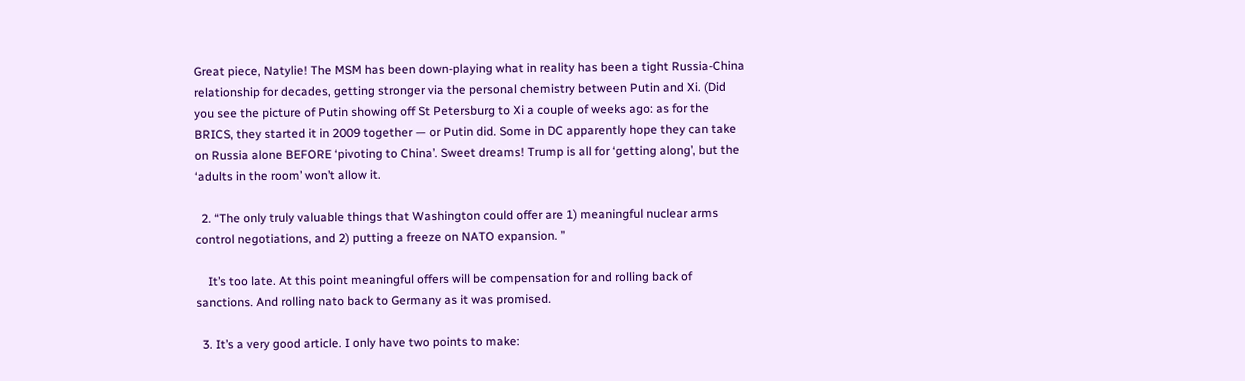Great piece, Natylie! The MSM has been down-playing what in reality has been a tight Russia-China relationship for decades, getting stronger via the personal chemistry between Putin and Xi. (Did you see the picture of Putin showing off St Petersburg to Xi a couple of weeks ago: as for the BRICS, they started it in 2009 together — or Putin did. Some in DC apparently hope they can take on Russia alone BEFORE ‘pivoting to China’. Sweet dreams! Trump is all for ‘getting along’, but the ‘adults in the room’ won’t allow it.

  2. “The only truly valuable things that Washington could offer are 1) meaningful nuclear arms control negotiations, and 2) putting a freeze on NATO expansion. ”

    It’s too late. At this point meaningful offers will be compensation for and rolling back of sanctions. And rolling nato back to Germany as it was promised.

  3. It’s a very good article. I only have two points to make: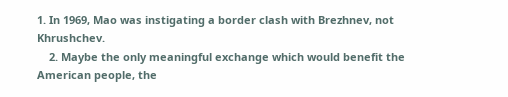1. In 1969, Mao was instigating a border clash with Brezhnev, not Khrushchev.
    2. Maybe the only meaningful exchange which would benefit the American people, the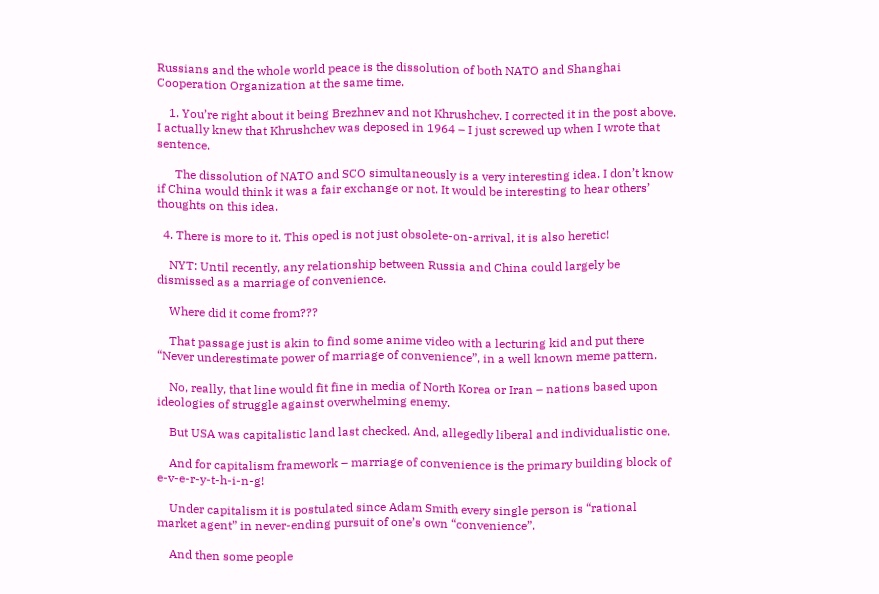Russians and the whole world peace is the dissolution of both NATO and Shanghai Cooperation Organization at the same time.

    1. You’re right about it being Brezhnev and not Khrushchev. I corrected it in the post above. I actually knew that Khrushchev was deposed in 1964 – I just screwed up when I wrote that sentence.

      The dissolution of NATO and SCO simultaneously is a very interesting idea. I don’t know if China would think it was a fair exchange or not. It would be interesting to hear others’ thoughts on this idea.

  4. There is more to it. This oped is not just obsolete-on-arrival, it is also heretic!

    NYT: Until recently, any relationship between Russia and China could largely be dismissed as a marriage of convenience.

    Where did it come from???

    That passage just is akin to find some anime video with a lecturing kid and put there “Never underestimate power of marriage of convenience”, in a well known meme pattern.

    No, really, that line would fit fine in media of North Korea or Iran – nations based upon ideologies of struggle against overwhelming enemy.

    But USA was capitalistic land last checked. And, allegedly liberal and individualistic one.

    And for capitalism framework – marriage of convenience is the primary building block of e-v-e-r-y-t-h-i-n-g!

    Under capitalism it is postulated since Adam Smith every single person is “rational market agent” in never-ending pursuit of one’s own “convenience”.

    And then some people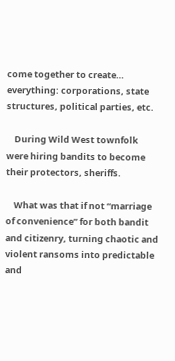come together to create… everything: corporations, state structures, political parties, etc.

    During Wild West townfolk were hiring bandits to become their protectors, sheriffs.

    What was that if not “marriage of convenience” for both bandit and citizenry, turning chaotic and violent ransoms into predictable and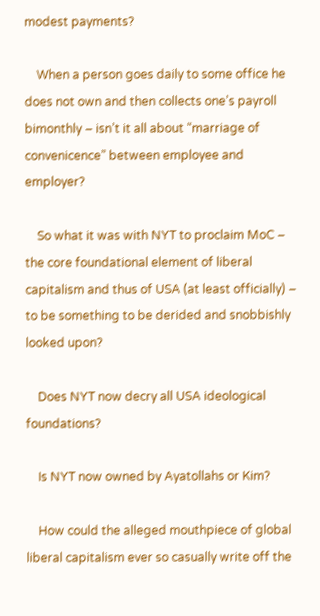modest payments?

    When a person goes daily to some office he does not own and then collects one’s payroll bimonthly – isn’t it all about “marriage of convenicence” between employee and employer?

    So what it was with NYT to proclaim MoC – the core foundational element of liberal capitalism and thus of USA (at least officially) – to be something to be derided and snobbishly looked upon?

    Does NYT now decry all USA ideological foundations?

    Is NYT now owned by Ayatollahs or Kim?

    How could the alleged mouthpiece of global liberal capitalism ever so casually write off the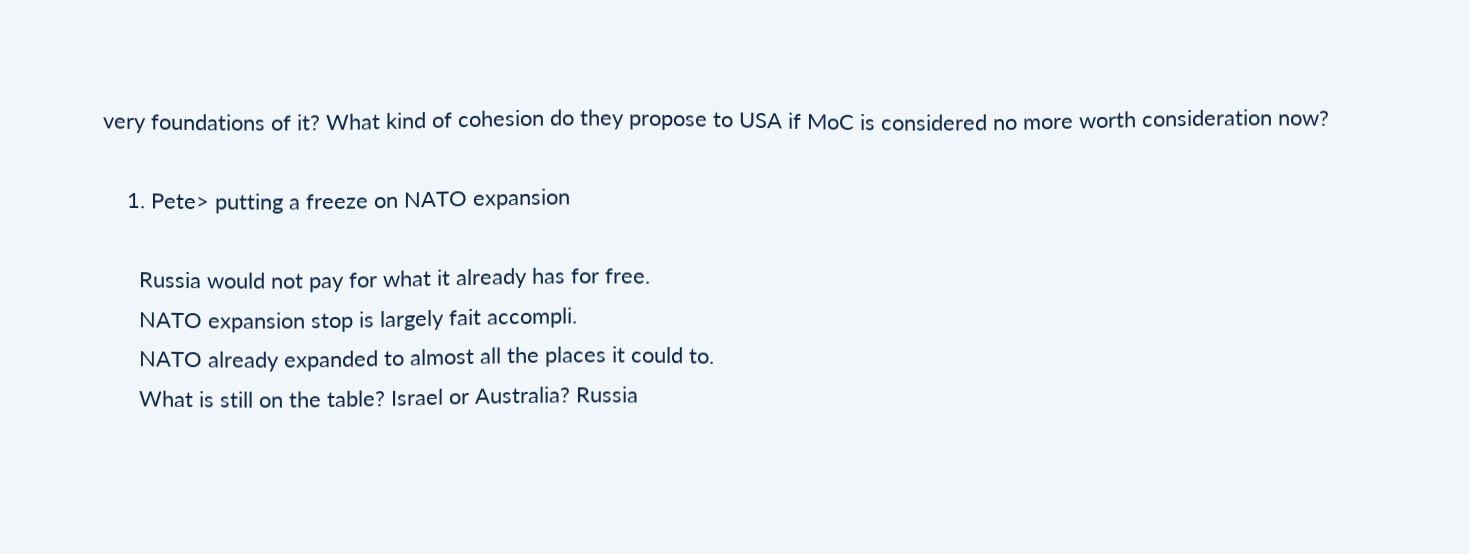very foundations of it? What kind of cohesion do they propose to USA if MoC is considered no more worth consideration now?

    1. Pete> putting a freeze on NATO expansion

      Russia would not pay for what it already has for free.
      NATO expansion stop is largely fait accompli.
      NATO already expanded to almost all the places it could to.
      What is still on the table? Israel or Australia? Russia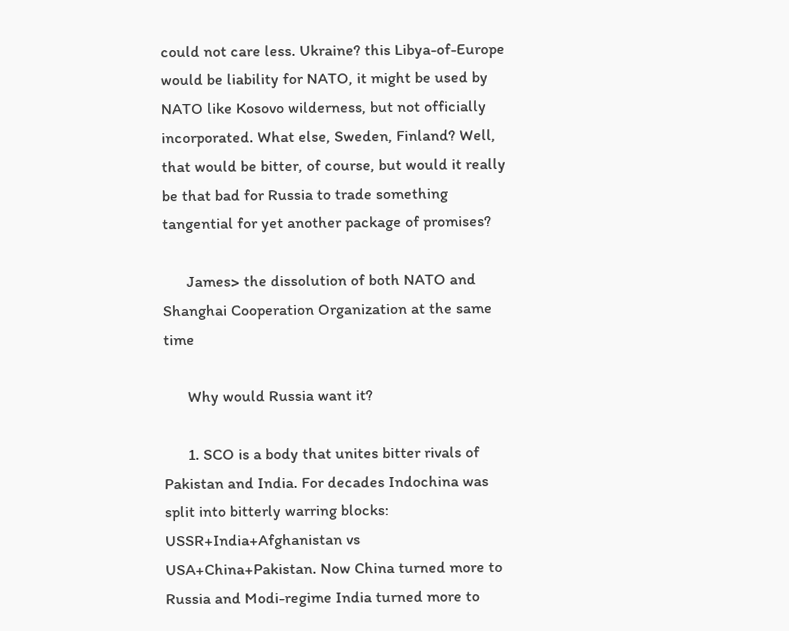could not care less. Ukraine? this Libya-of-Europe would be liability for NATO, it might be used by NATO like Kosovo wilderness, but not officially incorporated. What else, Sweden, Finland? Well, that would be bitter, of course, but would it really be that bad for Russia to trade something tangential for yet another package of promises?

      James> the dissolution of both NATO and Shanghai Cooperation Organization at the same time

      Why would Russia want it?

      1. SCO is a body that unites bitter rivals of Pakistan and India. For decades Indochina was split into bitterly warring blocks: USSR+India+Afghanistan vs USA+China+Pakistan. Now China turned more to Russia and Modi-regime India turned more to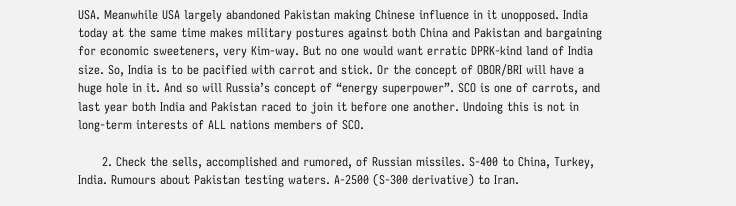USA. Meanwhile USA largely abandoned Pakistan making Chinese influence in it unopposed. India today at the same time makes military postures against both China and Pakistan and bargaining for economic sweeteners, very Kim-way. But no one would want erratic DPRK-kind land of India size. So, India is to be pacified with carrot and stick. Or the concept of OBOR/BRI will have a huge hole in it. And so will Russia’s concept of “energy superpower”. SCO is one of carrots, and last year both India and Pakistan raced to join it before one another. Undoing this is not in long-term interests of ALL nations members of SCO.

      2. Check the sells, accomplished and rumored, of Russian missiles. S-400 to China, Turkey, India. Rumours about Pakistan testing waters. A-2500 (S-300 derivative) to Iran.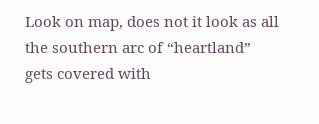Look on map, does not it look as all the southern arc of “heartland” gets covered with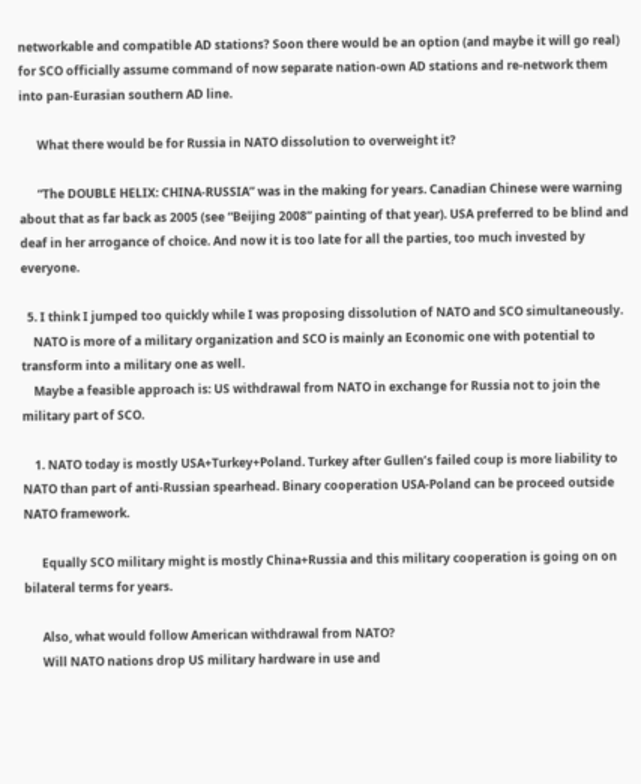networkable and compatible AD stations? Soon there would be an option (and maybe it will go real) for SCO officially assume command of now separate nation-own AD stations and re-network them into pan-Eurasian southern AD line.

      What there would be for Russia in NATO dissolution to overweight it?

      “The DOUBLE HELIX: CHINA-RUSSIA” was in the making for years. Canadian Chinese were warning about that as far back as 2005 (see “Beijing 2008” painting of that year). USA preferred to be blind and deaf in her arrogance of choice. And now it is too late for all the parties, too much invested by everyone.

  5. I think I jumped too quickly while I was proposing dissolution of NATO and SCO simultaneously.
    NATO is more of a military organization and SCO is mainly an Economic one with potential to transform into a military one as well.
    Maybe a feasible approach is: US withdrawal from NATO in exchange for Russia not to join the military part of SCO.

    1. NATO today is mostly USA+Turkey+Poland. Turkey after Gullen’s failed coup is more liability to NATO than part of anti-Russian spearhead. Binary cooperation USA-Poland can be proceed outside NATO framework.

      Equally SCO military might is mostly China+Russia and this military cooperation is going on on bilateral terms for years.

      Also, what would follow American withdrawal from NATO?
      Will NATO nations drop US military hardware in use and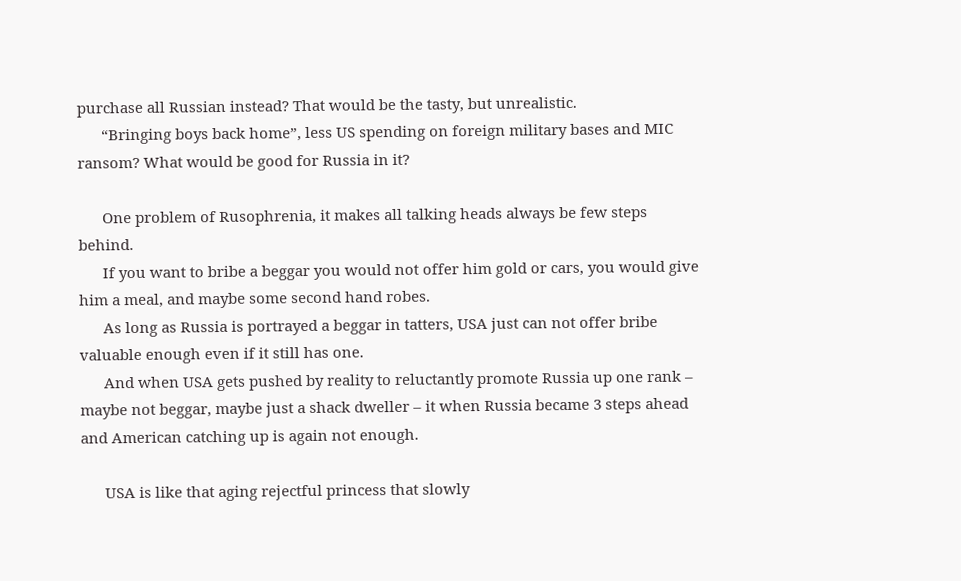purchase all Russian instead? That would be the tasty, but unrealistic.
      “Bringing boys back home”, less US spending on foreign military bases and MIC ransom? What would be good for Russia in it?

      One problem of Rusophrenia, it makes all talking heads always be few steps behind.
      If you want to bribe a beggar you would not offer him gold or cars, you would give him a meal, and maybe some second hand robes.
      As long as Russia is portrayed a beggar in tatters, USA just can not offer bribe valuable enough even if it still has one.
      And when USA gets pushed by reality to reluctantly promote Russia up one rank – maybe not beggar, maybe just a shack dweller – it when Russia became 3 steps ahead and American catching up is again not enough.

      USA is like that aging rejectful princess that slowly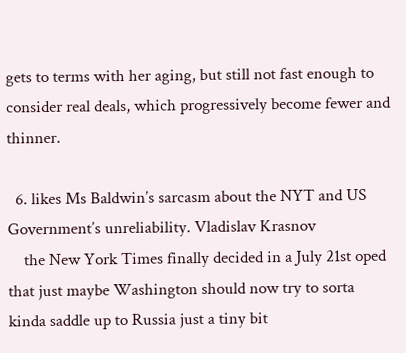gets to terms with her aging, but still not fast enough to consider real deals, which progressively become fewer and thinner.

  6. likes Ms Baldwin’s sarcasm about the NYT and US Government’s unreliability. Vladislav Krasnov
    the New York Times finally decided in a July 21st oped that just maybe Washington should now try to sorta kinda saddle up to Russia just a tiny bit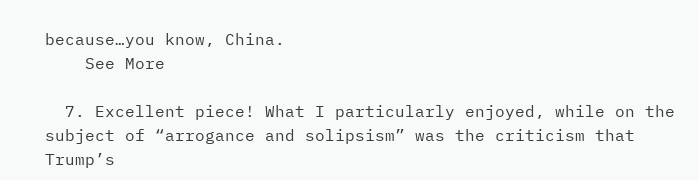because…you know, China.
    See More

  7. Excellent piece! What I particularly enjoyed, while on the subject of “arrogance and solipsism” was the criticism that Trump’s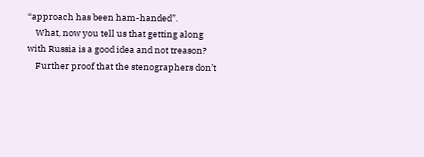“approach has been ham-handed”.
    What, now you tell us that getting along with Russia is a good idea and not treason?
    Further proof that the stenographers don’t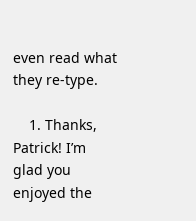even read what they re-type.

    1. Thanks, Patrick! I’m glad you enjoyed the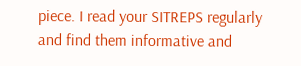piece. I read your SITREPS regularly and find them informative and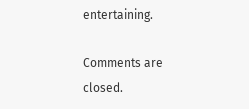entertaining.

Comments are closed.